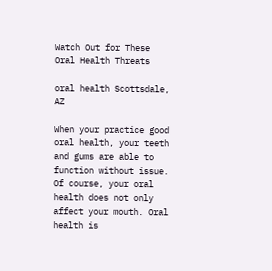Watch Out for These Oral Health Threats

oral health Scottsdale, AZ

When your practice good oral health, your teeth and gums are able to function without issue. Of course, your oral health does not only affect your mouth. Oral health is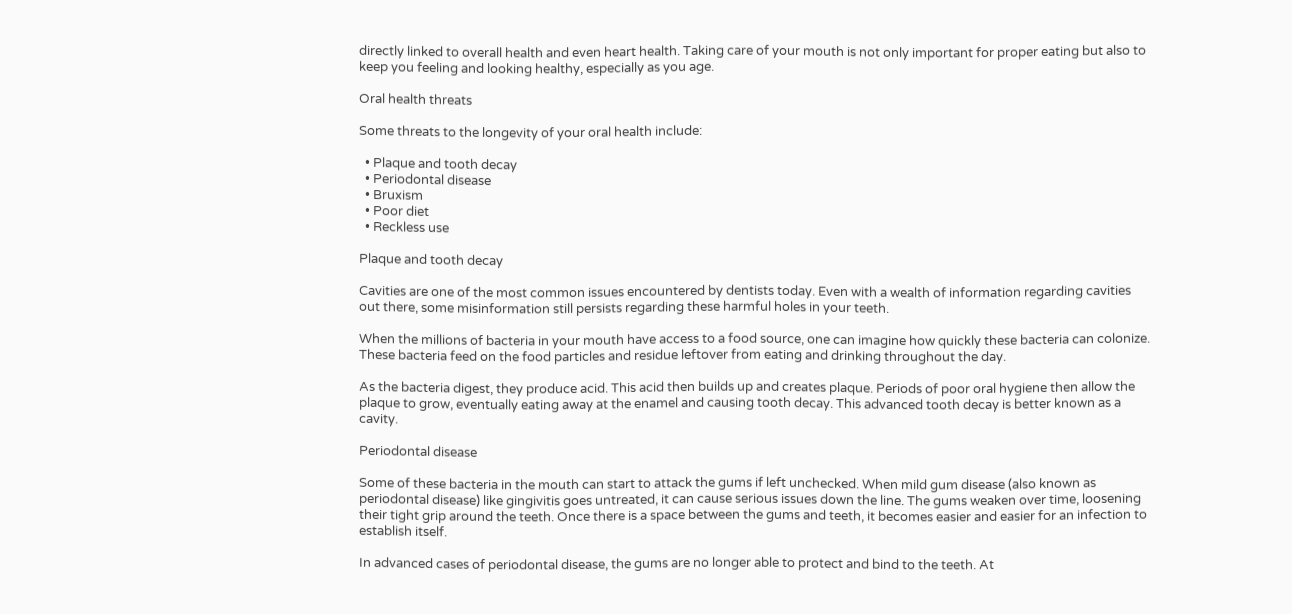directly linked to overall health and even heart health. Taking care of your mouth is not only important for proper eating but also to keep you feeling and looking healthy, especially as you age.

Oral health threats

Some threats to the longevity of your oral health include:

  • Plaque and tooth decay
  • Periodontal disease
  • Bruxism
  • Poor diet
  • Reckless use

Plaque and tooth decay

Cavities are one of the most common issues encountered by dentists today. Even with a wealth of information regarding cavities out there, some misinformation still persists regarding these harmful holes in your teeth.

When the millions of bacteria in your mouth have access to a food source, one can imagine how quickly these bacteria can colonize. These bacteria feed on the food particles and residue leftover from eating and drinking throughout the day.

As the bacteria digest, they produce acid. This acid then builds up and creates plaque. Periods of poor oral hygiene then allow the plaque to grow, eventually eating away at the enamel and causing tooth decay. This advanced tooth decay is better known as a cavity.

Periodontal disease

Some of these bacteria in the mouth can start to attack the gums if left unchecked. When mild gum disease (also known as periodontal disease) like gingivitis goes untreated, it can cause serious issues down the line. The gums weaken over time, loosening their tight grip around the teeth. Once there is a space between the gums and teeth, it becomes easier and easier for an infection to establish itself.

In advanced cases of periodontal disease, the gums are no longer able to protect and bind to the teeth. At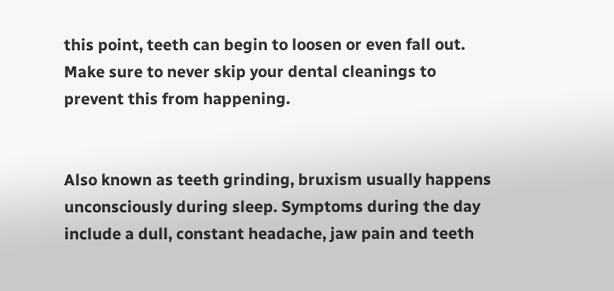this point, teeth can begin to loosen or even fall out. Make sure to never skip your dental cleanings to prevent this from happening.


Also known as teeth grinding, bruxism usually happens unconsciously during sleep. Symptoms during the day include a dull, constant headache, jaw pain and teeth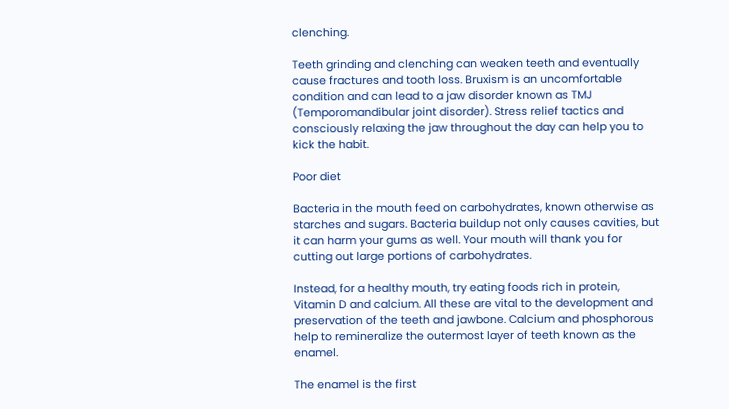clenching.

Teeth grinding and clenching can weaken teeth and eventually cause fractures and tooth loss. Bruxism is an uncomfortable condition and can lead to a jaw disorder known as TMJ (Temporomandibular joint disorder). Stress relief tactics and consciously relaxing the jaw throughout the day can help you to kick the habit.

Poor diet

Bacteria in the mouth feed on carbohydrates, known otherwise as starches and sugars. Bacteria buildup not only causes cavities, but it can harm your gums as well. Your mouth will thank you for cutting out large portions of carbohydrates.

Instead, for a healthy mouth, try eating foods rich in protein, Vitamin D and calcium. All these are vital to the development and preservation of the teeth and jawbone. Calcium and phosphorous help to remineralize the outermost layer of teeth known as the enamel.

The enamel is the first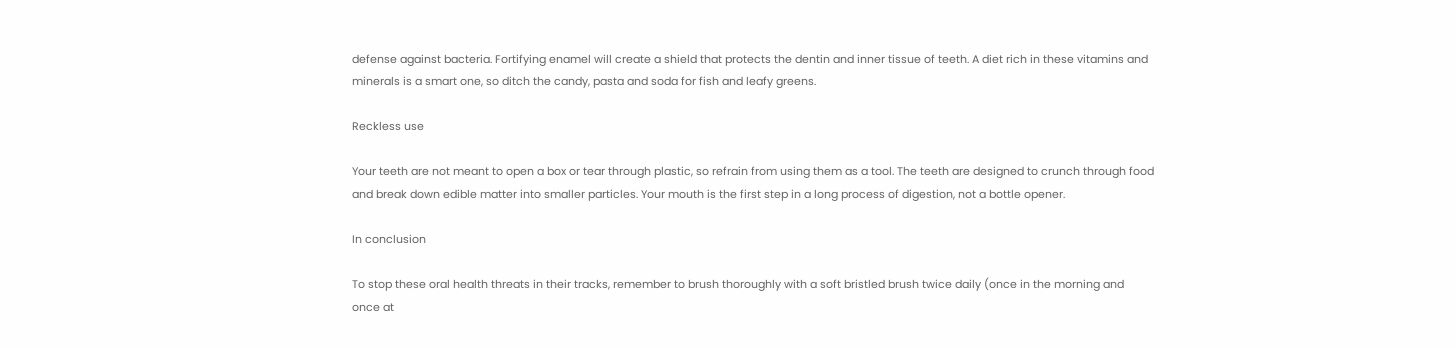defense against bacteria. Fortifying enamel will create a shield that protects the dentin and inner tissue of teeth. A diet rich in these vitamins and minerals is a smart one, so ditch the candy, pasta and soda for fish and leafy greens.

Reckless use

Your teeth are not meant to open a box or tear through plastic, so refrain from using them as a tool. The teeth are designed to crunch through food and break down edible matter into smaller particles. Your mouth is the first step in a long process of digestion, not a bottle opener.

In conclusion

To stop these oral health threats in their tracks, remember to brush thoroughly with a soft bristled brush twice daily (once in the morning and once at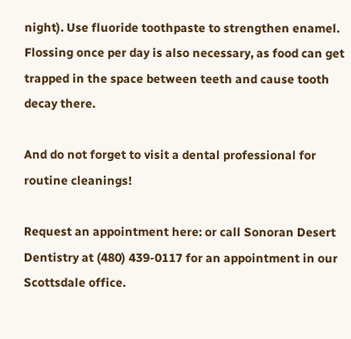night). Use fluoride toothpaste to strengthen enamel. Flossing once per day is also necessary, as food can get trapped in the space between teeth and cause tooth decay there.

And do not forget to visit a dental professional for routine cleanings!

Request an appointment here: or call Sonoran Desert Dentistry at (480) 439-0117 for an appointment in our Scottsdale office.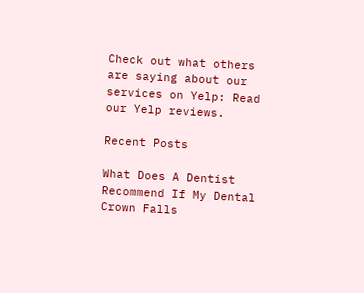Check out what others are saying about our services on Yelp: Read our Yelp reviews.

Recent Posts

What Does A Dentist Recommend If My Dental Crown Falls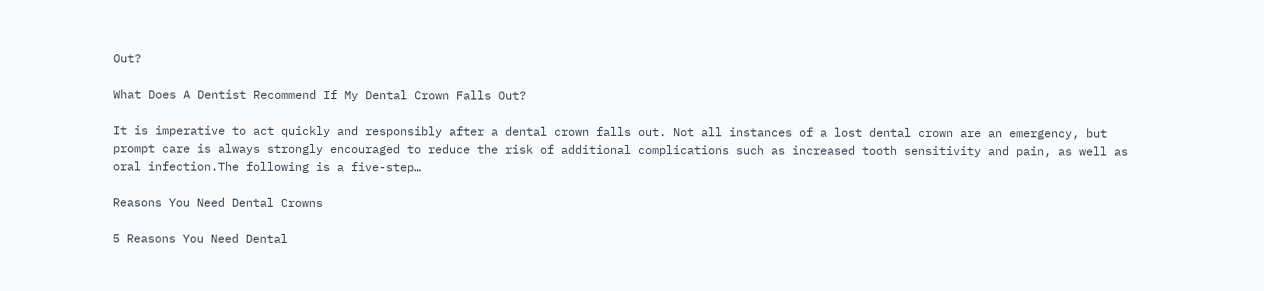Out?

What Does A Dentist Recommend If My Dental Crown Falls Out?

It is imperative to act quickly and responsibly after a dental crown falls out. Not all instances of a lost dental crown are an emergency, but prompt care is always strongly encouraged to reduce the risk of additional complications such as increased tooth sensitivity and pain, as well as oral infection.The following is a five-step…

Reasons You Need Dental Crowns

5 Reasons You Need Dental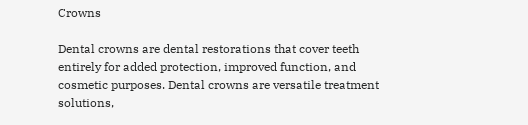Crowns

Dental crowns are dental restorations that cover teeth entirely for added protection, improved function, and cosmetic purposes. Dental crowns are versatile treatment solutions,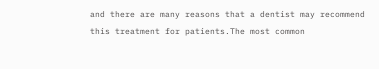and there are many reasons that a dentist may recommend this treatment for patients.The most common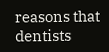reasons that dentists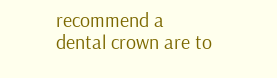recommend a dental crown are to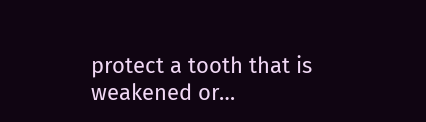protect a tooth that is weakened or…